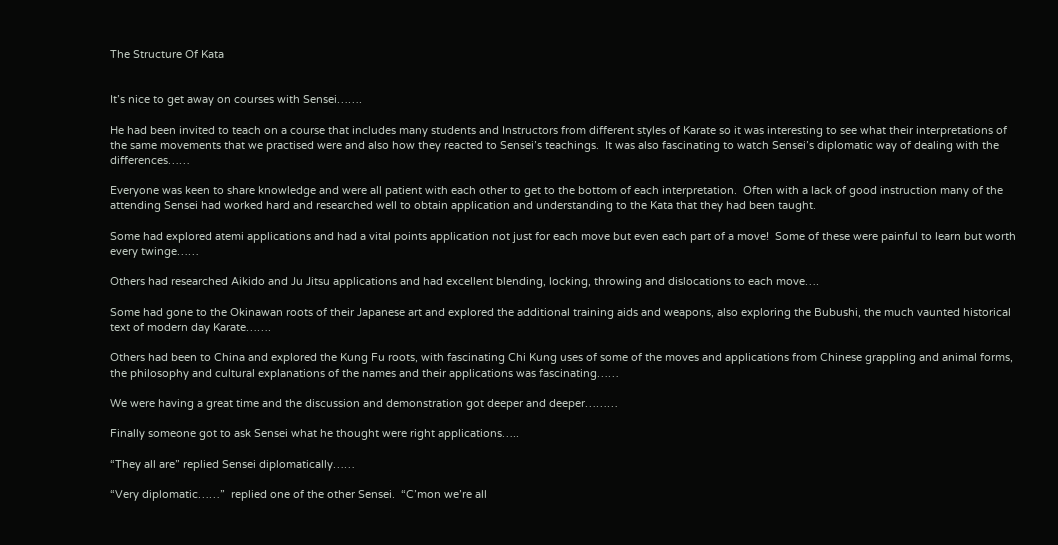The Structure Of Kata


It’s nice to get away on courses with Sensei…….

He had been invited to teach on a course that includes many students and Instructors from different styles of Karate so it was interesting to see what their interpretations of the same movements that we practised were and also how they reacted to Sensei’s teachings.  It was also fascinating to watch Sensei’s diplomatic way of dealing with the differences……

Everyone was keen to share knowledge and were all patient with each other to get to the bottom of each interpretation.  Often with a lack of good instruction many of the attending Sensei had worked hard and researched well to obtain application and understanding to the Kata that they had been taught.

Some had explored atemi applications and had a vital points application not just for each move but even each part of a move!  Some of these were painful to learn but worth every twinge……

Others had researched Aikido and Ju Jitsu applications and had excellent blending, locking, throwing and dislocations to each move….

Some had gone to the Okinawan roots of their Japanese art and explored the additional training aids and weapons, also exploring the Bubushi, the much vaunted historical text of modern day Karate…….

Others had been to China and explored the Kung Fu roots, with fascinating Chi Kung uses of some of the moves and applications from Chinese grappling and animal forms, the philosophy and cultural explanations of the names and their applications was fascinating……

We were having a great time and the discussion and demonstration got deeper and deeper………

Finally someone got to ask Sensei what he thought were right applications…..

“They all are” replied Sensei diplomatically……

“Very diplomatic……”  replied one of the other Sensei.  “C’mon we’re all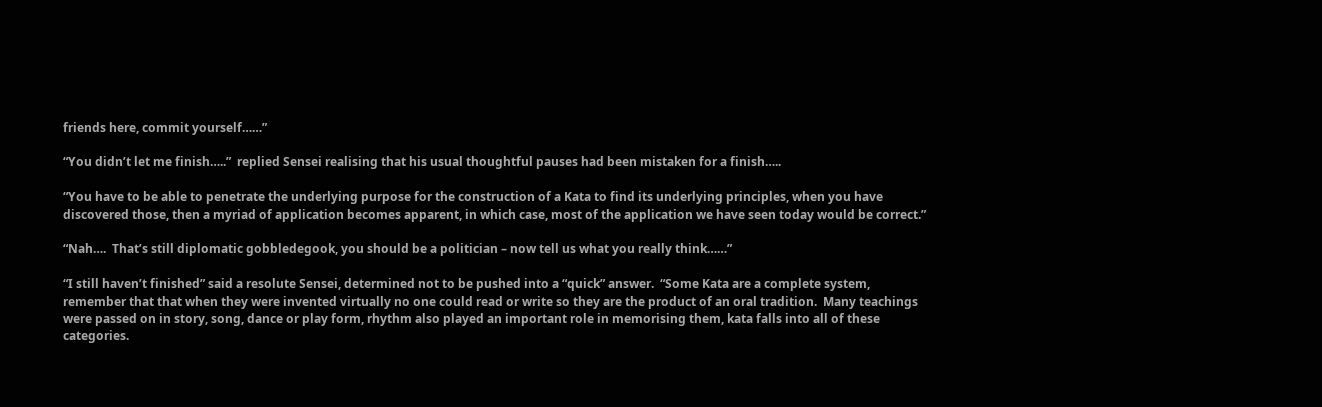friends here, commit yourself……”

“You didn’t let me finish…..”  replied Sensei realising that his usual thoughtful pauses had been mistaken for a finish…..

“You have to be able to penetrate the underlying purpose for the construction of a Kata to find its underlying principles, when you have discovered those, then a myriad of application becomes apparent, in which case, most of the application we have seen today would be correct.”

“Nah….  That’s still diplomatic gobbledegook, you should be a politician – now tell us what you really think……”

“I still haven’t finished” said a resolute Sensei, determined not to be pushed into a “quick” answer.  “Some Kata are a complete system, remember that that when they were invented virtually no one could read or write so they are the product of an oral tradition.  Many teachings were passed on in story, song, dance or play form, rhythm also played an important role in memorising them, kata falls into all of these categories.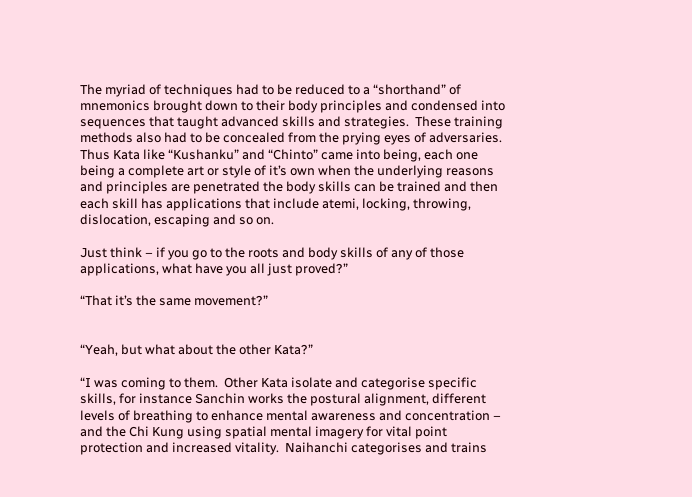The myriad of techniques had to be reduced to a “shorthand” of mnemonics brought down to their body principles and condensed into sequences that taught advanced skills and strategies.  These training methods also had to be concealed from the prying eyes of adversaries.  Thus Kata like “Kushanku” and “Chinto” came into being, each one being a complete art or style of it’s own when the underlying reasons and principles are penetrated the body skills can be trained and then each skill has applications that include atemi, locking, throwing, dislocation, escaping and so on.

Just think – if you go to the roots and body skills of any of those applications, what have you all just proved?”

“That it’s the same movement?”


“Yeah, but what about the other Kata?”

“I was coming to them.  Other Kata isolate and categorise specific skills, for instance Sanchin works the postural alignment, different levels of breathing to enhance mental awareness and concentration – and the Chi Kung using spatial mental imagery for vital point protection and increased vitality.  Naihanchi categorises and trains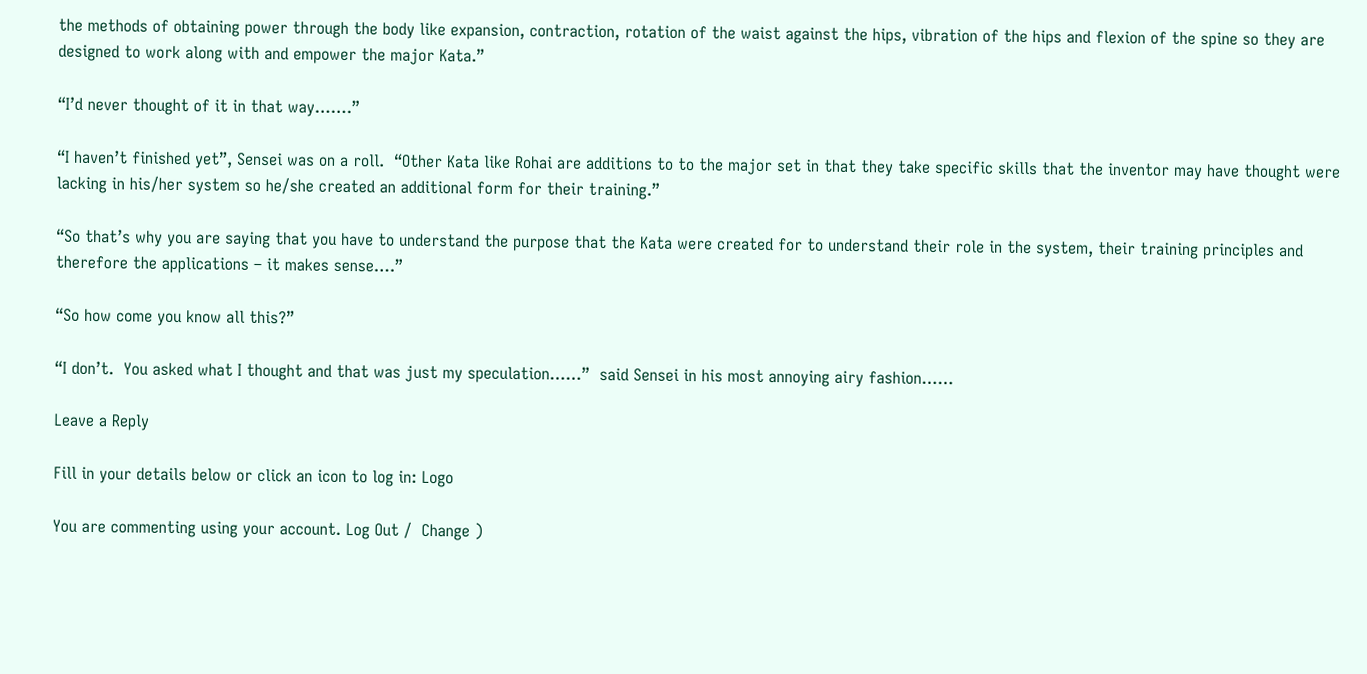the methods of obtaining power through the body like expansion, contraction, rotation of the waist against the hips, vibration of the hips and flexion of the spine so they are designed to work along with and empower the major Kata.”

“I’d never thought of it in that way…….”

“I haven’t finished yet”, Sensei was on a roll.  “Other Kata like Rohai are additions to to the major set in that they take specific skills that the inventor may have thought were lacking in his/her system so he/she created an additional form for their training.”

“So that’s why you are saying that you have to understand the purpose that the Kata were created for to understand their role in the system, their training principles and therefore the applications – it makes sense….”

“So how come you know all this?”

“I don’t.  You asked what I thought and that was just my speculation……”  said Sensei in his most annoying airy fashion……

Leave a Reply

Fill in your details below or click an icon to log in: Logo

You are commenting using your account. Log Out /  Change )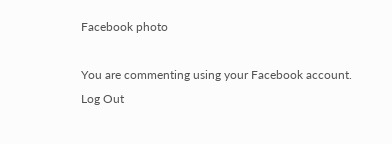Facebook photo

You are commenting using your Facebook account. Log Out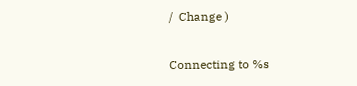/  Change )

Connecting to %s